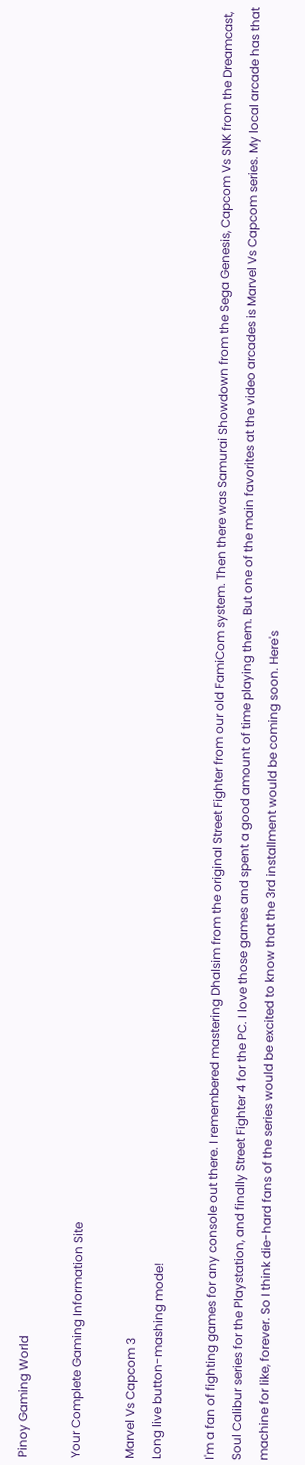Pinoy Gaming World

Your Complete Gaming Information Site

Marvel Vs Capcom 3
Long live button-mashing mode!

I'm a fan of fighting games for any console out there. I remembered mastering Dhalsim from the original Street Fighter from our old FamiCom system. Then there was Samurai Showdown from the Sega Genesis, Capcom Vs SNK from the Dreamcast, Soul Calibur series for the Playstation, and finally Street Fighter 4 for the PC. I love those games and spent a good amount of time playing them. But one of the main favorites at the video arcades is Marvel Vs Capcom series. My local arcade has that machine for like, forever. So I think die-hard fans of the series would be excited to know that the 3rd installment would be coming soon. Here's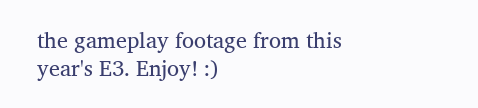the gameplay footage from this year's E3. Enjoy! :)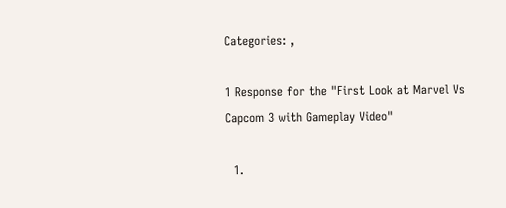Categories: ,

1 Response for the "First Look at Marvel Vs Capcom 3 with Gameplay Video"

  1.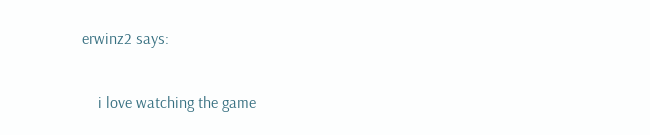erwinz2 says:

    i love watching the game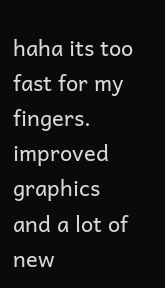haha its too fast for my fingers. improved graphics and a lot of new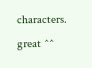characters. great ^^